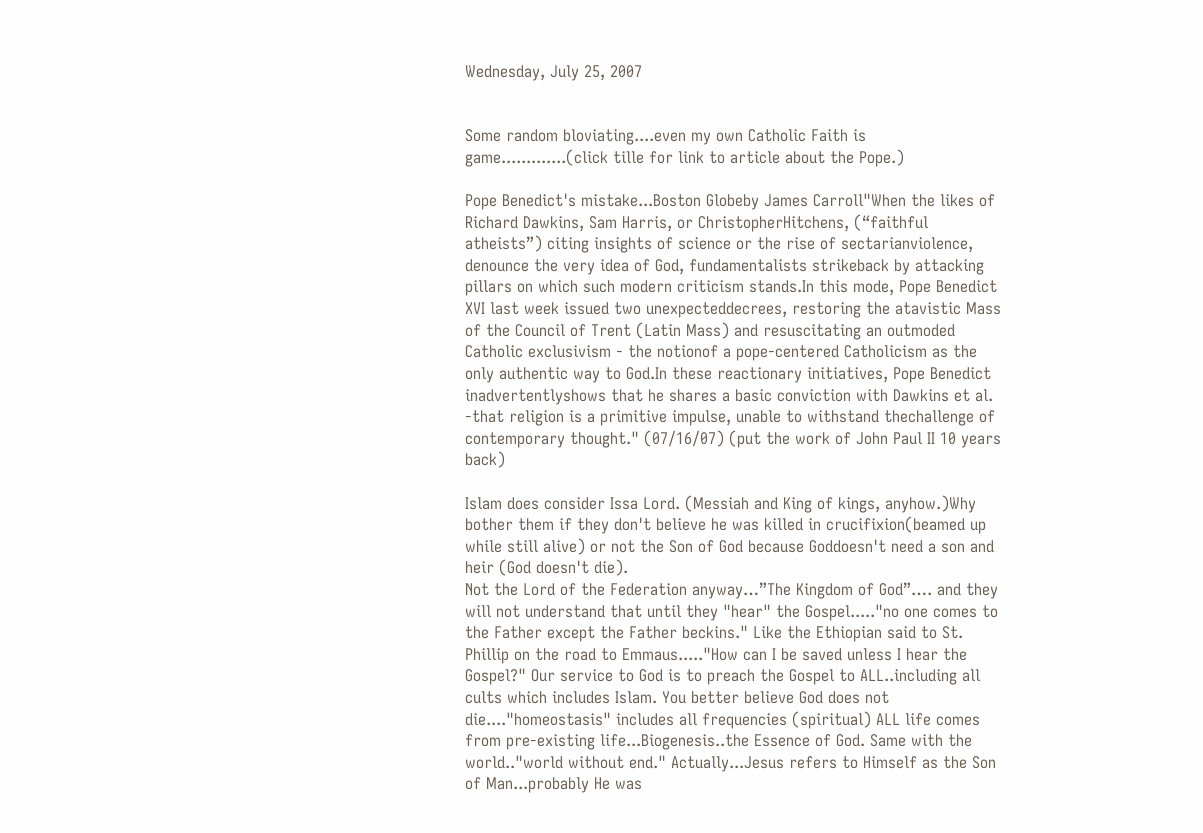Wednesday, July 25, 2007


Some random bloviating....even my own Catholic Faith is game.............(click tille for link to article about the Pope.)

Pope Benedict's mistake...Boston Globeby James Carroll"When the likes of Richard Dawkins, Sam Harris, or ChristopherHitchens, (“faithful atheists”) citing insights of science or the rise of sectarianviolence, denounce the very idea of God, fundamentalists strikeback by attacking pillars on which such modern criticism stands.In this mode, Pope Benedict XVI last week issued two unexpecteddecrees, restoring the atavistic Mass of the Council of Trent (Latin Mass) and resuscitating an outmoded Catholic exclusivism - the notionof a pope-centered Catholicism as the only authentic way to God.In these reactionary initiatives, Pope Benedict inadvertentlyshows that he shares a basic conviction with Dawkins et al. -that religion is a primitive impulse, unable to withstand thechallenge of contemporary thought." (07/16/07) (put the work of John Paul II 10 years back)

Islam does consider Issa Lord. (Messiah and King of kings, anyhow.)Why bother them if they don't believe he was killed in crucifixion(beamed up while still alive) or not the Son of God because Goddoesn't need a son and heir (God doesn't die).
Not the Lord of the Federation anyway…”The Kingdom of God”…. and they will not understand that until they "hear" the Gospel....."no one comes to the Father except the Father beckins." Like the Ethiopian said to St. Phillip on the road to Emmaus....."How can I be saved unless I hear the Gospel?" Our service to God is to preach the Gospel to ALL..including all cults which includes Islam. You better believe God does not die...."homeostasis" includes all frequencies (spiritual) ALL life comes from pre-existing life...Biogenesis..the Essence of God. Same with the world.."world without end." Actually...Jesus refers to Himself as the Son of Man...probably He was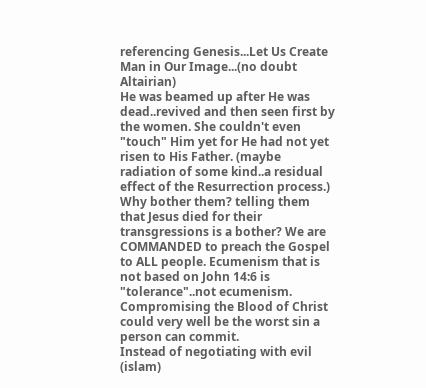referencing Genesis...Let Us Create Man in Our Image...(no doubt Altairian)
He was beamed up after He was dead..revived and then seen first by the women. She couldn't even "touch" Him yet for He had not yet risen to His Father. (maybe radiation of some kind..a residual effect of the Resurrection process.)
Why bother them? telling them that Jesus died for their transgressions is a bother? We are COMMANDED to preach the Gospel to ALL people. Ecumenism that is not based on John 14:6 is "tolerance"..not ecumenism. Compromising the Blood of Christ could very well be the worst sin a person can commit.
Instead of negotiating with evil (islam)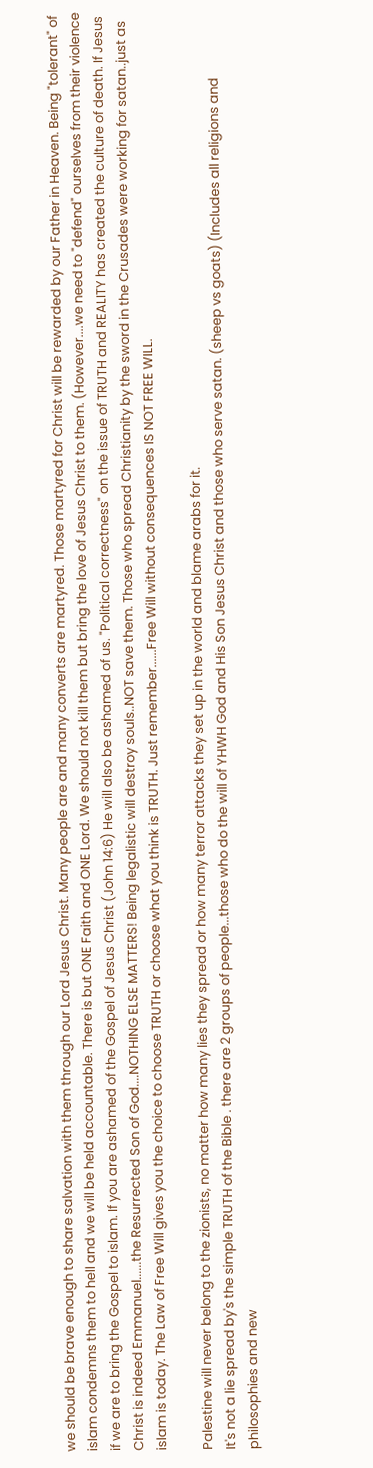we should be brave enough to share salvation with them through our Lord Jesus Christ. Many people are and many converts are martyred. Those martyred for Christ will be rewarded by our Father in Heaven. Being "tolerant" of islam condemns them to hell and we will be held accountable. There is but ONE Faith and ONE Lord. We should not kill them but bring the love of Jesus Christ to them. (However....we need to "defend" ourselves from their violence if we are to bring the Gospel to islam. If you are ashamed of the Gospel of Jesus Christ (John 14:6) He will also be ashamed of us. "Political correctness" on the issue of TRUTH and REALITY has created the culture of death. If Jesus Christ is indeed Emmanuel......the Resurrected Son of God....NOTHING ELSE MATTERS! Being legalistic will destroy souls..NOT save them. Those who spread Christianity by the sword in the Crusades were working for satan..just as islam is today. The Law of Free Will gives you the choice to choose TRUTH or choose what you think is TRUTH. Just remember......Free Will without consequences IS NOT FREE WILL.

Palestine will never belong to the zionists, no matter how many lies they spread or how many terror attacks they set up in the world and blame arabs for it.
It's not a lie spread by's the simple TRUTH of the Bible . there are 2 groups of people...those who do the will of YHWH God and His Son Jesus Christ and those who serve satan. (sheep vs goats) (Includes all religions and philosophies and new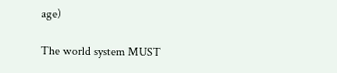age)

The world system MUST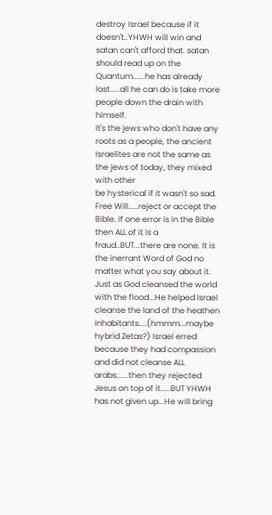destroy Israel because if it doesn't..YHWH will win and satan can't afford that. satan should read up on the Quantum......he has already lost.....all he can do is take more people down the drain with himself.
It's the jews who don't have any roots as a people, the ancient Israelites are not the same as the jews of today, they mixed with other
be hysterical if it wasn't so sad. Free Will.....reject or accept the Bible. If one error is in the Bible then ALL of it is a fraud..BUT...there are none. It is the inerrant Word of God no matter what you say about it. Just as God cleansed the world with the flood...He helped Israel cleanse the land of the heathen inhabitants....(hmmm...maybe hybrid Zetas?) Israel erred because they had compassion and did not cleanse ALL arabs......then they rejected Jesus on top of it.....BUT YHWH has not given up...He will bring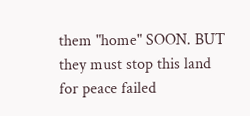them "home" SOON. BUT they must stop this land for peace failed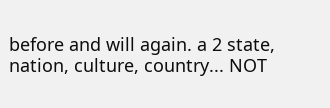before and will again. a 2 state, nation, culture, country... NOT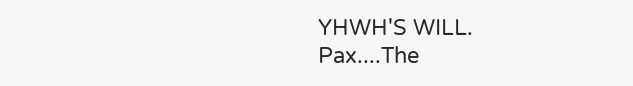YHWH'S WILL.
Pax....The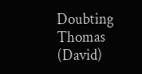Doubting Thomas (David)